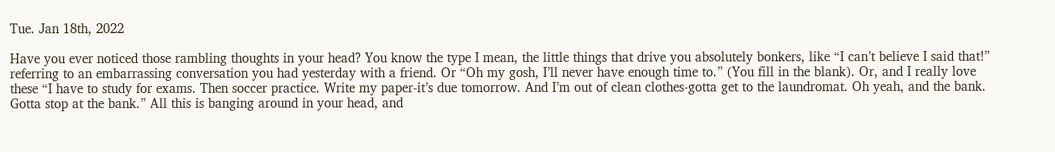Tue. Jan 18th, 2022

Have you ever noticed those rambling thoughts in your head? You know the type I mean, the little things that drive you absolutely bonkers, like “I can’t believe I said that!” referring to an embarrassing conversation you had yesterday with a friend. Or “Oh my gosh, I’ll never have enough time to.” (You fill in the blank). Or, and I really love these “I have to study for exams. Then soccer practice. Write my paper-it’s due tomorrow. And I’m out of clean clothes-gotta get to the laundromat. Oh yeah, and the bank. Gotta stop at the bank.” All this is banging around in your head, and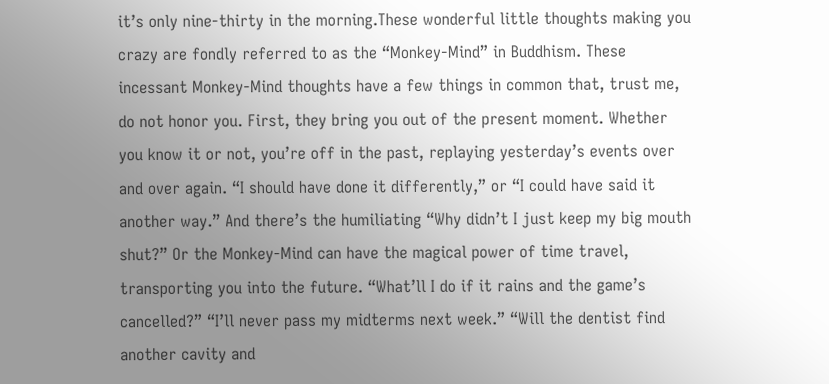it’s only nine-thirty in the morning.These wonderful little thoughts making you crazy are fondly referred to as the “Monkey-Mind” in Buddhism. These incessant Monkey-Mind thoughts have a few things in common that, trust me, do not honor you. First, they bring you out of the present moment. Whether you know it or not, you’re off in the past, replaying yesterday’s events over and over again. “I should have done it differently,” or “I could have said it another way.” And there’s the humiliating “Why didn’t I just keep my big mouth shut?” Or the Monkey-Mind can have the magical power of time travel, transporting you into the future. “What’ll I do if it rains and the game’s cancelled?” “I’ll never pass my midterms next week.” “Will the dentist find another cavity and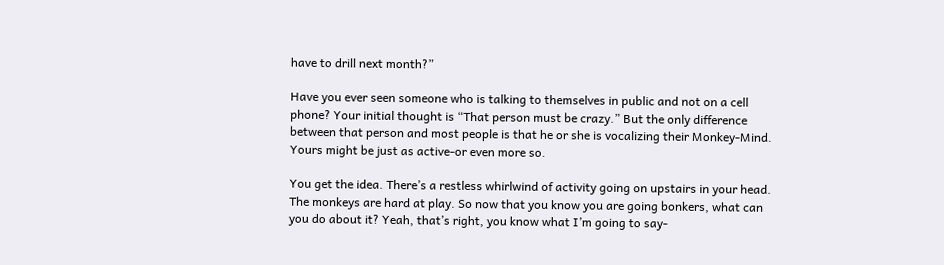have to drill next month?”

Have you ever seen someone who is talking to themselves in public and not on a cell phone? Your initial thought is “That person must be crazy.” But the only difference between that person and most people is that he or she is vocalizing their Monkey-Mind. Yours might be just as active-or even more so.

You get the idea. There’s a restless whirlwind of activity going on upstairs in your head. The monkeys are hard at play. So now that you know you are going bonkers, what can you do about it? Yeah, that’s right, you know what I’m going to say-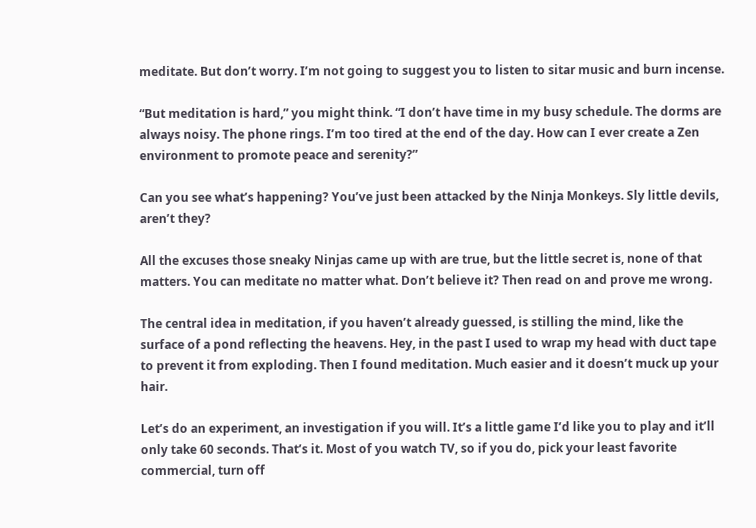meditate. But don’t worry. I’m not going to suggest you to listen to sitar music and burn incense.

“But meditation is hard,” you might think. “I don’t have time in my busy schedule. The dorms are always noisy. The phone rings. I’m too tired at the end of the day. How can I ever create a Zen environment to promote peace and serenity?”

Can you see what’s happening? You’ve just been attacked by the Ninja Monkeys. Sly little devils, aren’t they?

All the excuses those sneaky Ninjas came up with are true, but the little secret is, none of that matters. You can meditate no matter what. Don’t believe it? Then read on and prove me wrong.

The central idea in meditation, if you haven’t already guessed, is stilling the mind, like the surface of a pond reflecting the heavens. Hey, in the past I used to wrap my head with duct tape to prevent it from exploding. Then I found meditation. Much easier and it doesn’t muck up your hair.

Let’s do an experiment, an investigation if you will. It’s a little game I’d like you to play and it’ll only take 60 seconds. That’s it. Most of you watch TV, so if you do, pick your least favorite commercial, turn off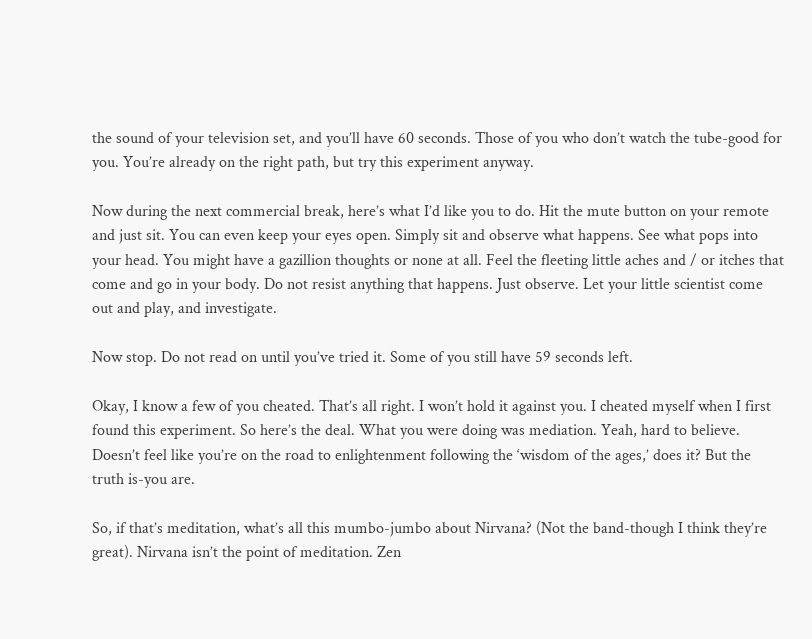the sound of your television set, and you’ll have 60 seconds. Those of you who don’t watch the tube-good for you. You’re already on the right path, but try this experiment anyway.

Now during the next commercial break, here’s what I’d like you to do. Hit the mute button on your remote and just sit. You can even keep your eyes open. Simply sit and observe what happens. See what pops into your head. You might have a gazillion thoughts or none at all. Feel the fleeting little aches and / or itches that come and go in your body. Do not resist anything that happens. Just observe. Let your little scientist come out and play, and investigate.

Now stop. Do not read on until you’ve tried it. Some of you still have 59 seconds left.

Okay, I know a few of you cheated. That’s all right. I won’t hold it against you. I cheated myself when I first found this experiment. So here’s the deal. What you were doing was mediation. Yeah, hard to believe. Doesn’t feel like you’re on the road to enlightenment following the ‘wisdom of the ages,’ does it? But the truth is-you are.

So, if that’s meditation, what’s all this mumbo-jumbo about Nirvana? (Not the band-though I think they’re great). Nirvana isn’t the point of meditation. Zen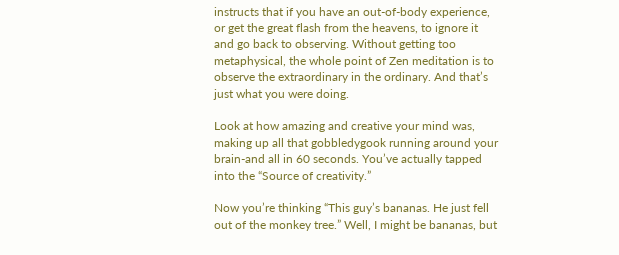instructs that if you have an out-of-body experience, or get the great flash from the heavens, to ignore it and go back to observing. Without getting too metaphysical, the whole point of Zen meditation is to observe the extraordinary in the ordinary. And that’s just what you were doing.

Look at how amazing and creative your mind was, making up all that gobbledygook running around your brain-and all in 60 seconds. You’ve actually tapped into the “Source of creativity.”

Now you’re thinking “This guy’s bananas. He just fell out of the monkey tree.” Well, I might be bananas, but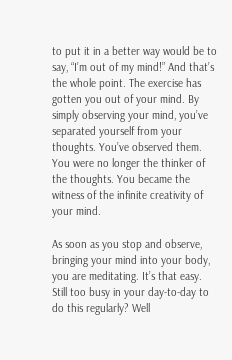to put it in a better way would be to say, “I’m out of my mind!” And that’s the whole point. The exercise has gotten you out of your mind. By simply observing your mind, you’ve separated yourself from your thoughts. You’ve observed them. You were no longer the thinker of the thoughts. You became the witness of the infinite creativity of your mind.

As soon as you stop and observe, bringing your mind into your body, you are meditating. It’s that easy. Still too busy in your day-to-day to do this regularly? Well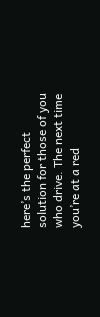here’s the perfect solution for those of you who drive. The next time you’re at a red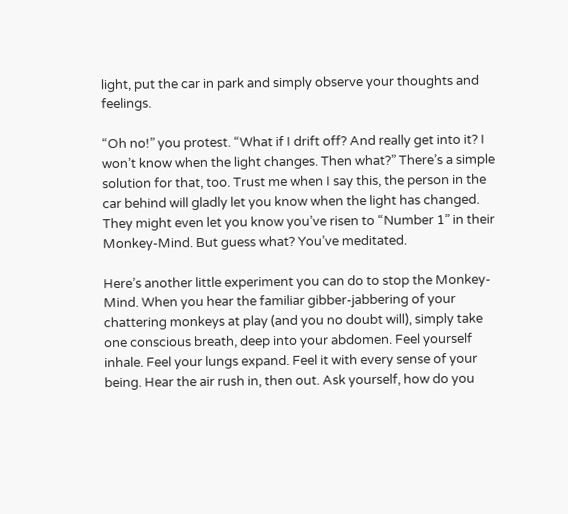light, put the car in park and simply observe your thoughts and feelings.

“Oh no!” you protest. “What if I drift off? And really get into it? I won’t know when the light changes. Then what?” There’s a simple solution for that, too. Trust me when I say this, the person in the car behind will gladly let you know when the light has changed. They might even let you know you’ve risen to “Number 1” in their Monkey-Mind. But guess what? You’ve meditated.

Here’s another little experiment you can do to stop the Monkey-Mind. When you hear the familiar gibber-jabbering of your chattering monkeys at play (and you no doubt will), simply take one conscious breath, deep into your abdomen. Feel yourself inhale. Feel your lungs expand. Feel it with every sense of your being. Hear the air rush in, then out. Ask yourself, how do you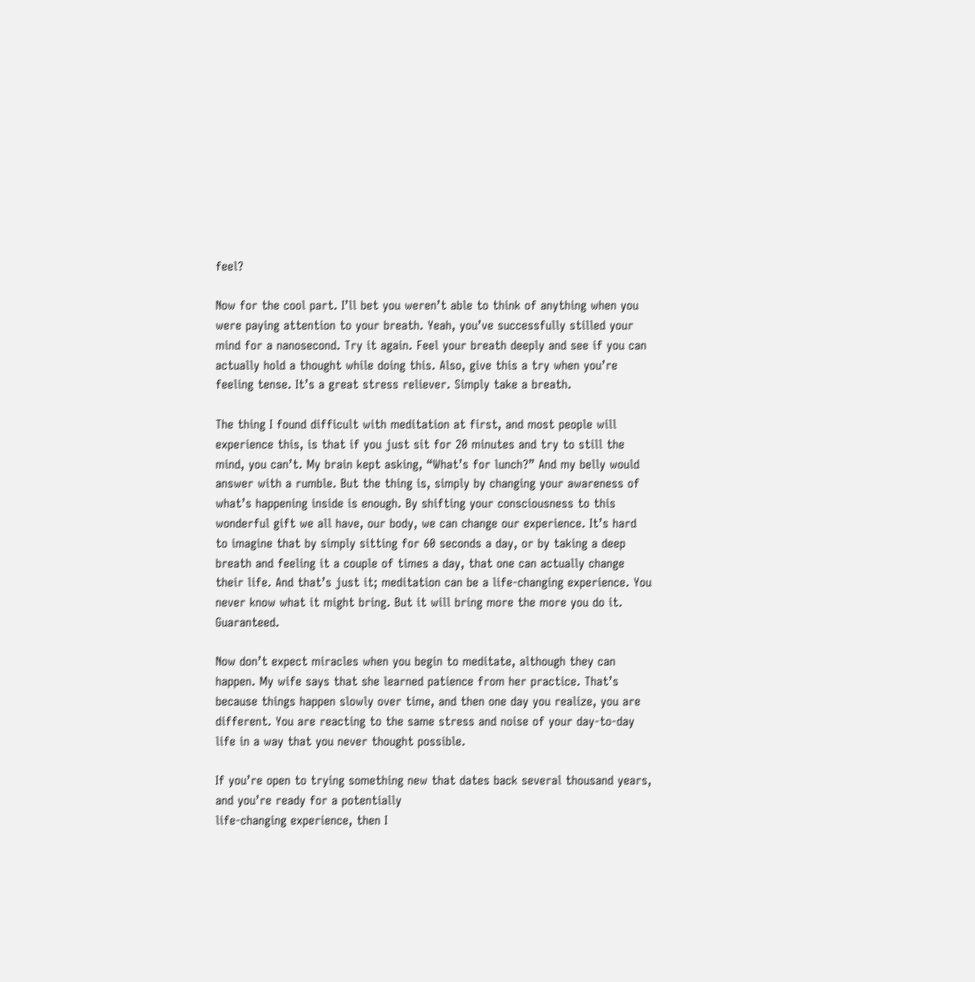feel?

Now for the cool part. I’ll bet you weren’t able to think of anything when you were paying attention to your breath. Yeah, you’ve successfully stilled your mind for a nanosecond. Try it again. Feel your breath deeply and see if you can actually hold a thought while doing this. Also, give this a try when you’re feeling tense. It’s a great stress reliever. Simply take a breath.

The thing I found difficult with meditation at first, and most people will experience this, is that if you just sit for 20 minutes and try to still the mind, you can’t. My brain kept asking, “What’s for lunch?” And my belly would answer with a rumble. But the thing is, simply by changing your awareness of what’s happening inside is enough. By shifting your consciousness to this wonderful gift we all have, our body, we can change our experience. It’s hard to imagine that by simply sitting for 60 seconds a day, or by taking a deep breath and feeling it a couple of times a day, that one can actually change their life. And that’s just it; meditation can be a life-changing experience. You never know what it might bring. But it will bring more the more you do it. Guaranteed.

Now don’t expect miracles when you begin to meditate, although they can happen. My wife says that she learned patience from her practice. That’s because things happen slowly over time, and then one day you realize, you are different. You are reacting to the same stress and noise of your day-to-day life in a way that you never thought possible.

If you’re open to trying something new that dates back several thousand years, and you’re ready for a potentially
life-changing experience, then I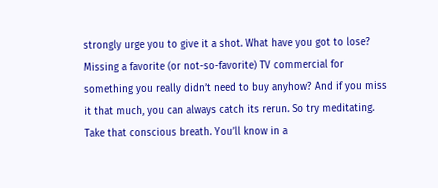strongly urge you to give it a shot. What have you got to lose? Missing a favorite (or not-so-favorite) TV commercial for something you really didn’t need to buy anyhow? And if you miss it that much, you can always catch its rerun. So try meditating. Take that conscious breath. You’ll know in a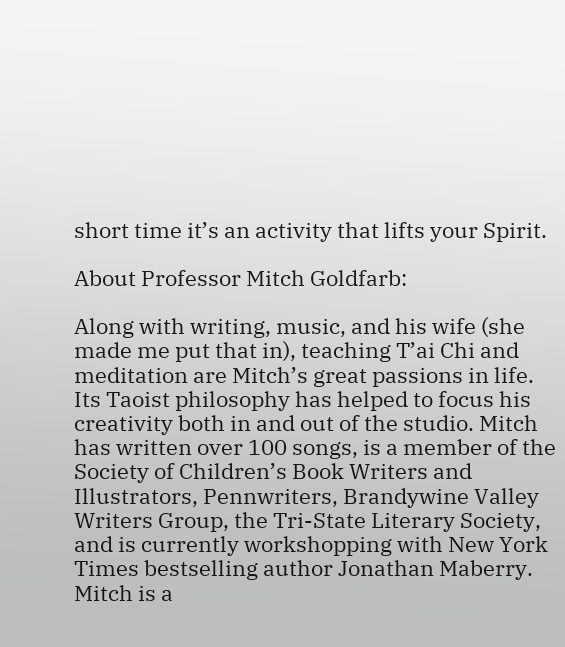short time it’s an activity that lifts your Spirit.

About Professor Mitch Goldfarb:

Along with writing, music, and his wife (she made me put that in), teaching T’ai Chi and meditation are Mitch’s great passions in life. Its Taoist philosophy has helped to focus his creativity both in and out of the studio. Mitch has written over 100 songs, is a member of the Society of Children’s Book Writers and Illustrators, Pennwriters, Brandywine Valley Writers Group, the Tri-State Literary Society, and is currently workshopping with New York Times bestselling author Jonathan Maberry. Mitch is a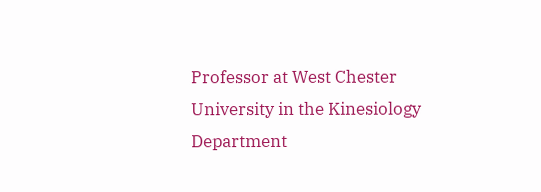Professor at West Chester University in the Kinesiology Department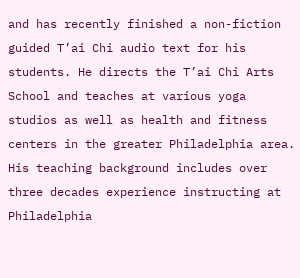and has recently finished a non-fiction guided T’ai Chi audio text for his students. He directs the T’ai Chi Arts School and teaches at various yoga studios as well as health and fitness centers in the greater Philadelphia area. His teaching background includes over three decades experience instructing at Philadelphia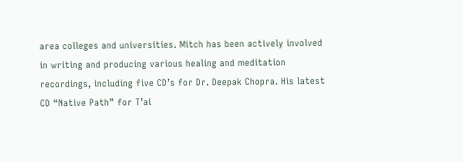area colleges and universities. Mitch has been actively involved in writing and producing various healing and meditation recordings, including five CD’s for Dr. Deepak Chopra. His latest CD “Native Path” for T’ai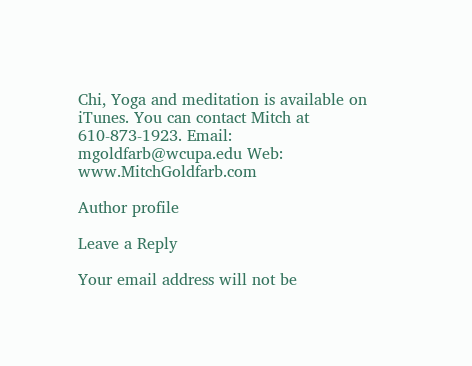Chi, Yoga and meditation is available on iTunes. You can contact Mitch at 610-873-1923. Email: mgoldfarb@wcupa.edu Web: www.MitchGoldfarb.com

Author profile

Leave a Reply

Your email address will not be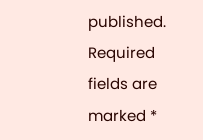published. Required fields are marked *